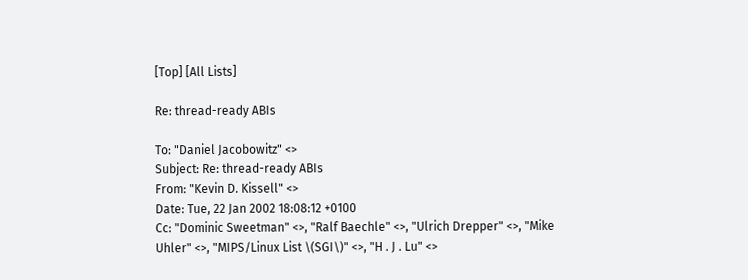[Top] [All Lists]

Re: thread-ready ABIs

To: "Daniel Jacobowitz" <>
Subject: Re: thread-ready ABIs
From: "Kevin D. Kissell" <>
Date: Tue, 22 Jan 2002 18:08:12 +0100
Cc: "Dominic Sweetman" <>, "Ralf Baechle" <>, "Ulrich Drepper" <>, "Mike Uhler" <>, "MIPS/Linux List \(SGI\)" <>, "H . J . Lu" <>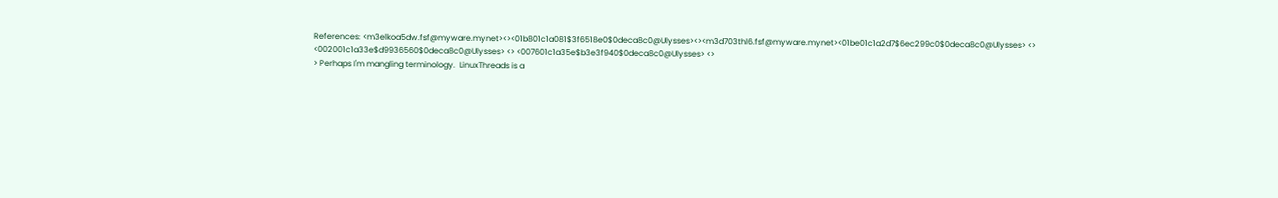References: <m3elkoa5dw.fsf@myware.mynet><><01b801c1a081$3f6518e0$0deca8c0@Ulysses><><m3d703thl6.fsf@myware.mynet><01be01c1a2d7$6ec299c0$0deca8c0@Ulysses> <> <002001c1a33e$d9936560$0deca8c0@Ulysses> <> <007601c1a35e$b3e3f940$0deca8c0@Ulysses> <>
> Perhaps I'm mangling terminology.  LinuxThreads is a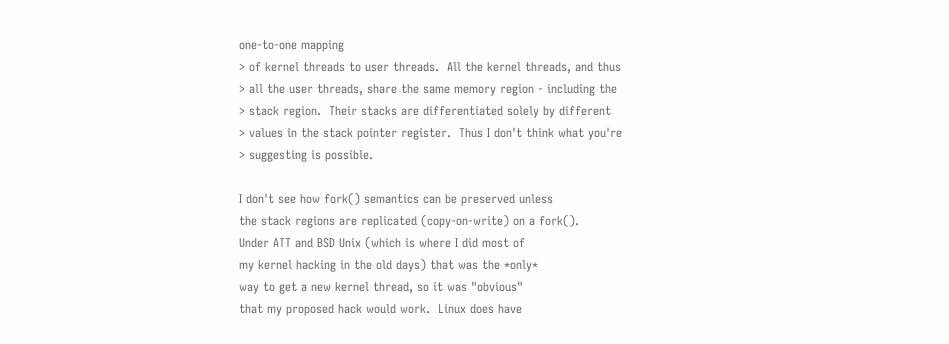one-to-one mapping
> of kernel threads to user threads.  All the kernel threads, and thus
> all the user threads, share the same memory region - including the
> stack region.  Their stacks are differentiated solely by different
> values in the stack pointer register.  Thus I don't think what you're
> suggesting is possible.

I don't see how fork() semantics can be preserved unless
the stack regions are replicated (copy-on-write) on a fork().
Under ATT and BSD Unix (which is where I did most of
my kernel hacking in the old days) that was the *only*
way to get a new kernel thread, so it was "obvious"
that my proposed hack would work.  Linux does have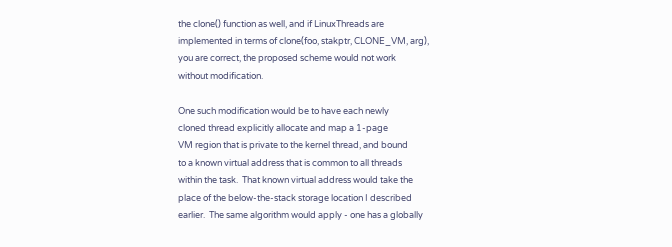the clone() function as well, and if LinuxThreads are
implemented in terms of clone(foo, stakptr, CLONE_VM, arg),
you are correct, the proposed scheme would not work
without modification.

One such modification would be to have each newly
cloned thread explicitly allocate and map a 1-page
VM region that is private to the kernel thread, and bound
to a known virtual address that is common to all threads
within the task.  That known virtual address would take the
place of the below-the-stack storage location I described
earlier.  The same algorithm would apply - one has a globally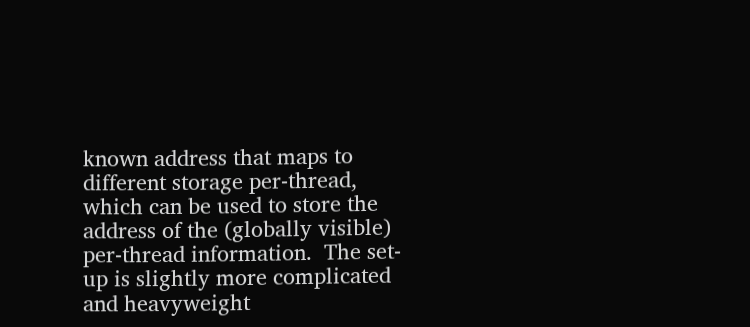known address that maps to different storage per-thread,
which can be used to store the address of the (globally visible)
per-thread information.  The set-up is slightly more complicated
and heavyweight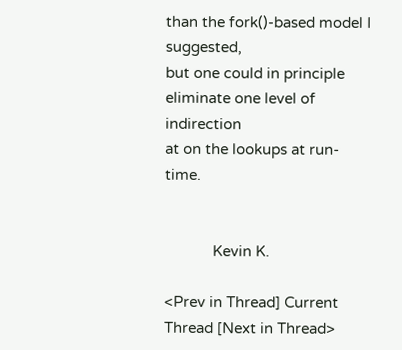than the fork()-based model I suggested,
but one could in principle eliminate one level of indirection
at on the lookups at run-time.


            Kevin K.

<Prev in Thread] Current Thread [Next in Thread>